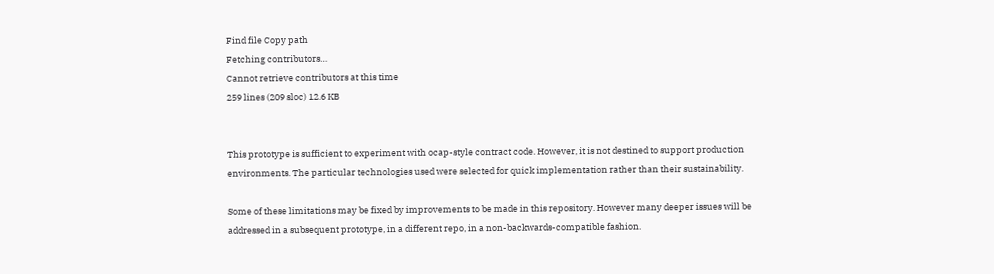Find file Copy path
Fetching contributors…
Cannot retrieve contributors at this time
259 lines (209 sloc) 12.6 KB


This prototype is sufficient to experiment with ocap-style contract code. However, it is not destined to support production environments. The particular technologies used were selected for quick implementation rather than their sustainability.

Some of these limitations may be fixed by improvements to be made in this repository. However many deeper issues will be addressed in a subsequent prototype, in a different repo, in a non-backwards-compatible fashion.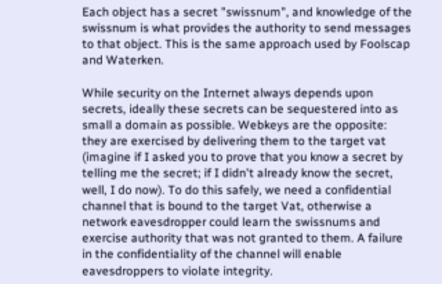Each object has a secret "swissnum", and knowledge of the swissnum is what provides the authority to send messages to that object. This is the same approach used by Foolscap and Waterken.

While security on the Internet always depends upon secrets, ideally these secrets can be sequestered into as small a domain as possible. Webkeys are the opposite: they are exercised by delivering them to the target vat (imagine if I asked you to prove that you know a secret by telling me the secret; if I didn't already know the secret, well, I do now). To do this safely, we need a confidential channel that is bound to the target Vat, otherwise a network eavesdropper could learn the swissnums and exercise authority that was not granted to them. A failure in the confidentiality of the channel will enable eavesdroppers to violate integrity.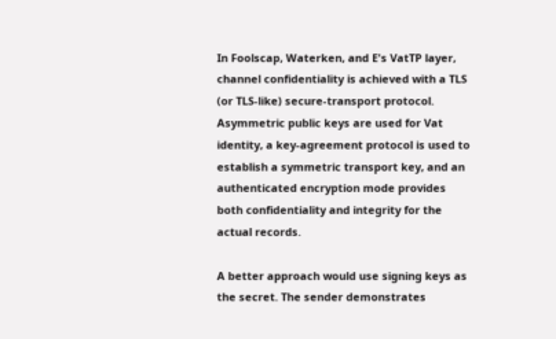In Foolscap, Waterken, and E's VatTP layer, channel confidentiality is achieved with a TLS (or TLS-like) secure-transport protocol. Asymmetric public keys are used for Vat identity, a key-agreement protocol is used to establish a symmetric transport key, and an authenticated encryption mode provides both confidentiality and integrity for the actual records.

A better approach would use signing keys as the secret. The sender demonstrates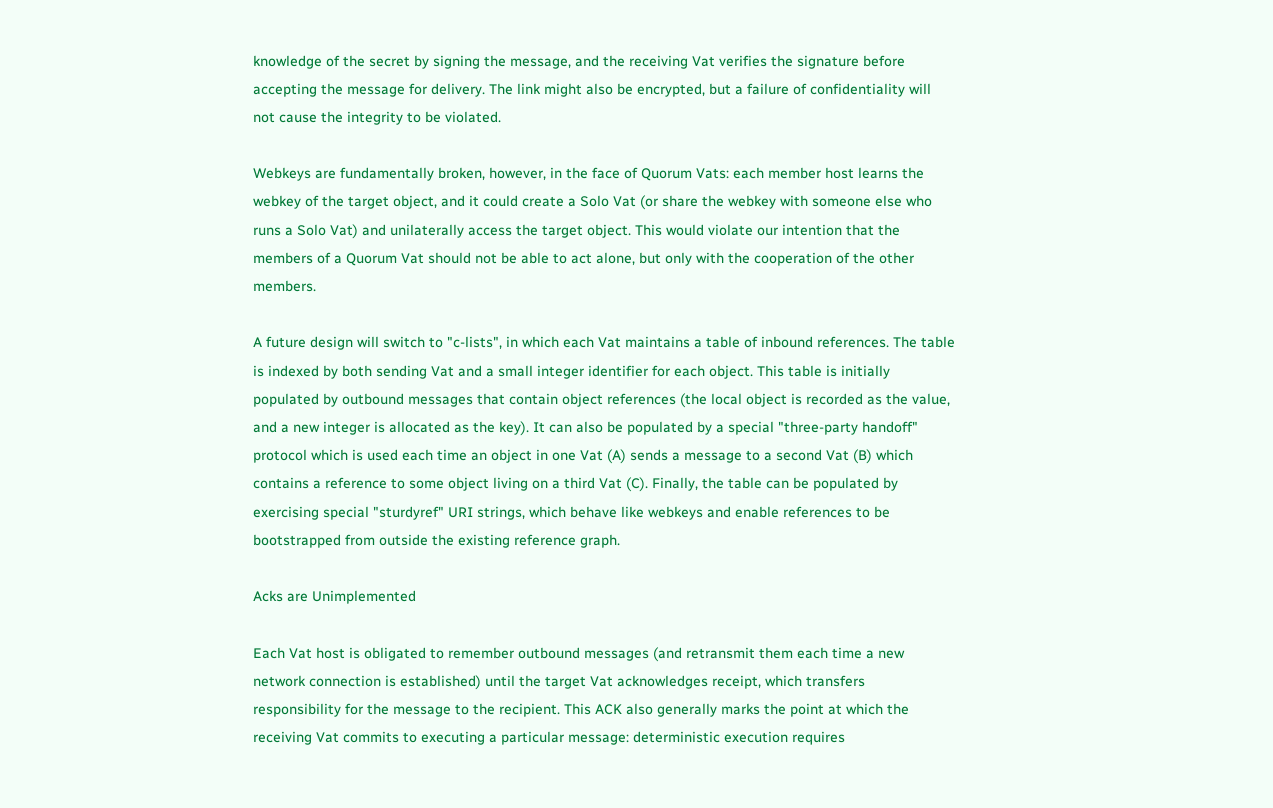knowledge of the secret by signing the message, and the receiving Vat verifies the signature before accepting the message for delivery. The link might also be encrypted, but a failure of confidentiality will not cause the integrity to be violated.

Webkeys are fundamentally broken, however, in the face of Quorum Vats: each member host learns the webkey of the target object, and it could create a Solo Vat (or share the webkey with someone else who runs a Solo Vat) and unilaterally access the target object. This would violate our intention that the members of a Quorum Vat should not be able to act alone, but only with the cooperation of the other members.

A future design will switch to "c-lists", in which each Vat maintains a table of inbound references. The table is indexed by both sending Vat and a small integer identifier for each object. This table is initially populated by outbound messages that contain object references (the local object is recorded as the value, and a new integer is allocated as the key). It can also be populated by a special "three-party handoff" protocol which is used each time an object in one Vat (A) sends a message to a second Vat (B) which contains a reference to some object living on a third Vat (C). Finally, the table can be populated by exercising special "sturdyref" URI strings, which behave like webkeys and enable references to be bootstrapped from outside the existing reference graph.

Acks are Unimplemented

Each Vat host is obligated to remember outbound messages (and retransmit them each time a new network connection is established) until the target Vat acknowledges receipt, which transfers responsibility for the message to the recipient. This ACK also generally marks the point at which the receiving Vat commits to executing a particular message: deterministic execution requires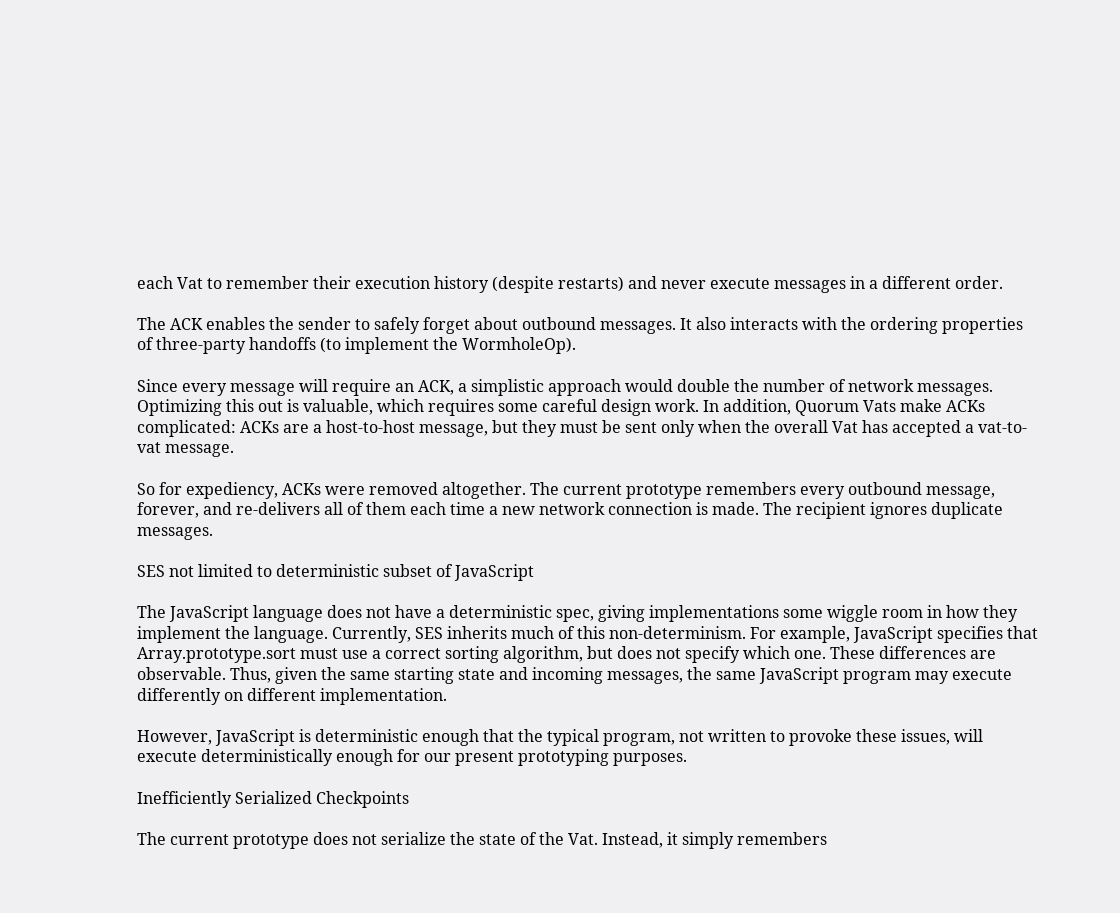each Vat to remember their execution history (despite restarts) and never execute messages in a different order.

The ACK enables the sender to safely forget about outbound messages. It also interacts with the ordering properties of three-party handoffs (to implement the WormholeOp).

Since every message will require an ACK, a simplistic approach would double the number of network messages. Optimizing this out is valuable, which requires some careful design work. In addition, Quorum Vats make ACKs complicated: ACKs are a host-to-host message, but they must be sent only when the overall Vat has accepted a vat-to-vat message.

So for expediency, ACKs were removed altogether. The current prototype remembers every outbound message, forever, and re-delivers all of them each time a new network connection is made. The recipient ignores duplicate messages.

SES not limited to deterministic subset of JavaScript

The JavaScript language does not have a deterministic spec, giving implementations some wiggle room in how they implement the language. Currently, SES inherits much of this non-determinism. For example, JavaScript specifies that Array.prototype.sort must use a correct sorting algorithm, but does not specify which one. These differences are observable. Thus, given the same starting state and incoming messages, the same JavaScript program may execute differently on different implementation.

However, JavaScript is deterministic enough that the typical program, not written to provoke these issues, will execute deterministically enough for our present prototyping purposes.

Inefficiently Serialized Checkpoints

The current prototype does not serialize the state of the Vat. Instead, it simply remembers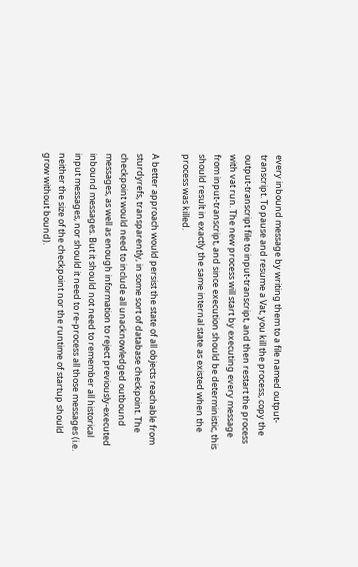every inbound message by writing them to a file named output-transcript. To pause and resume a Vat, you kill the process, copy the output-transcript file to input-transcript, and then restart the process with vat run. The new process will start by executing every message from input-transcript, and since execution should be deterministic, this should result in exactly the same internal state as existed when the process was killed.

A better approach would persist the state of all objects reachable from sturdyrefs, transparently, in some sort of database checkpoint. The checkpoint would need to include all unacknowledged outbound messages, as well as enough information to reject previously-executed inbound messages. But it should not need to remember all historical input messages, nor should it need to re-process all those messages (i.e. neither the size of the checkpoint nor the runtime of startup should grow without bound).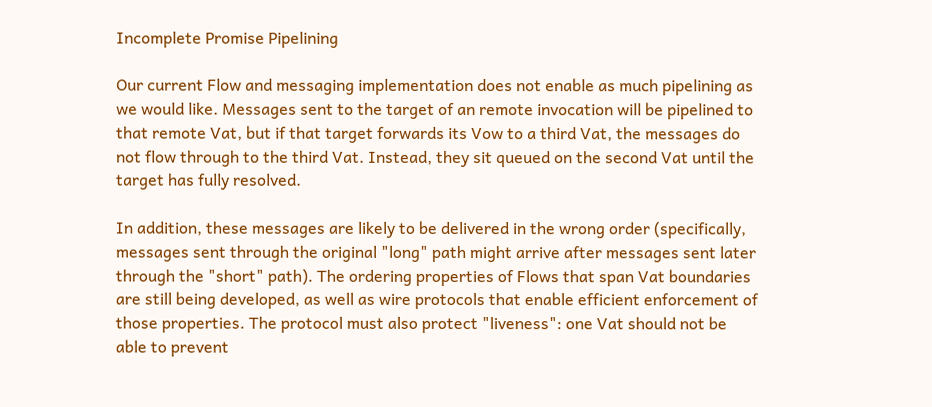Incomplete Promise Pipelining

Our current Flow and messaging implementation does not enable as much pipelining as we would like. Messages sent to the target of an remote invocation will be pipelined to that remote Vat, but if that target forwards its Vow to a third Vat, the messages do not flow through to the third Vat. Instead, they sit queued on the second Vat until the target has fully resolved.

In addition, these messages are likely to be delivered in the wrong order (specifically, messages sent through the original "long" path might arrive after messages sent later through the "short" path). The ordering properties of Flows that span Vat boundaries are still being developed, as well as wire protocols that enable efficient enforcement of those properties. The protocol must also protect "liveness": one Vat should not be able to prevent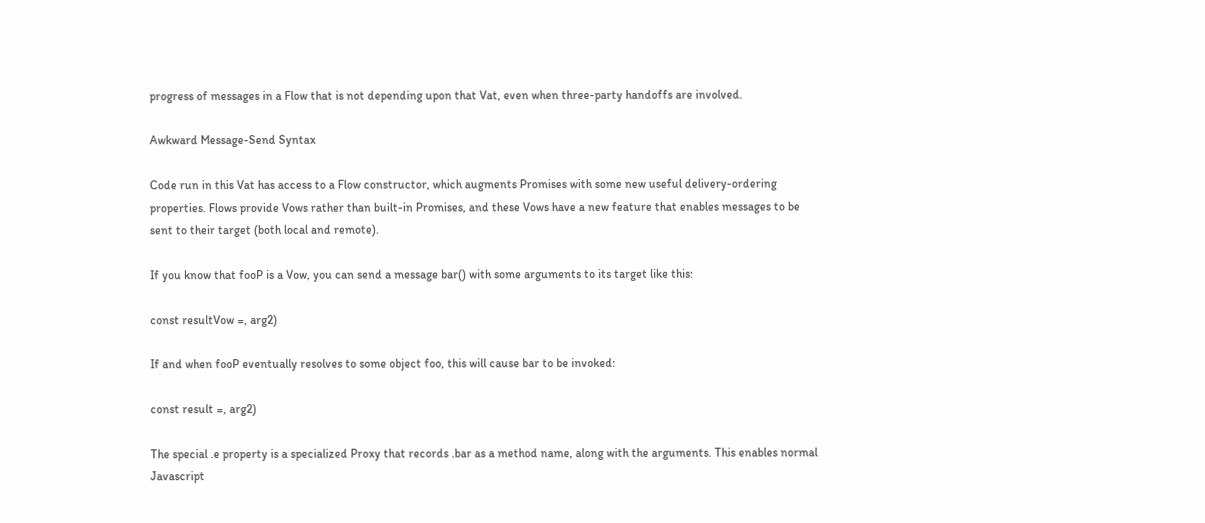progress of messages in a Flow that is not depending upon that Vat, even when three-party handoffs are involved.

Awkward Message-Send Syntax

Code run in this Vat has access to a Flow constructor, which augments Promises with some new useful delivery-ordering properties. Flows provide Vows rather than built-in Promises, and these Vows have a new feature that enables messages to be sent to their target (both local and remote).

If you know that fooP is a Vow, you can send a message bar() with some arguments to its target like this:

const resultVow =, arg2)

If and when fooP eventually resolves to some object foo, this will cause bar to be invoked:

const result =, arg2)

The special .e property is a specialized Proxy that records .bar as a method name, along with the arguments. This enables normal Javascript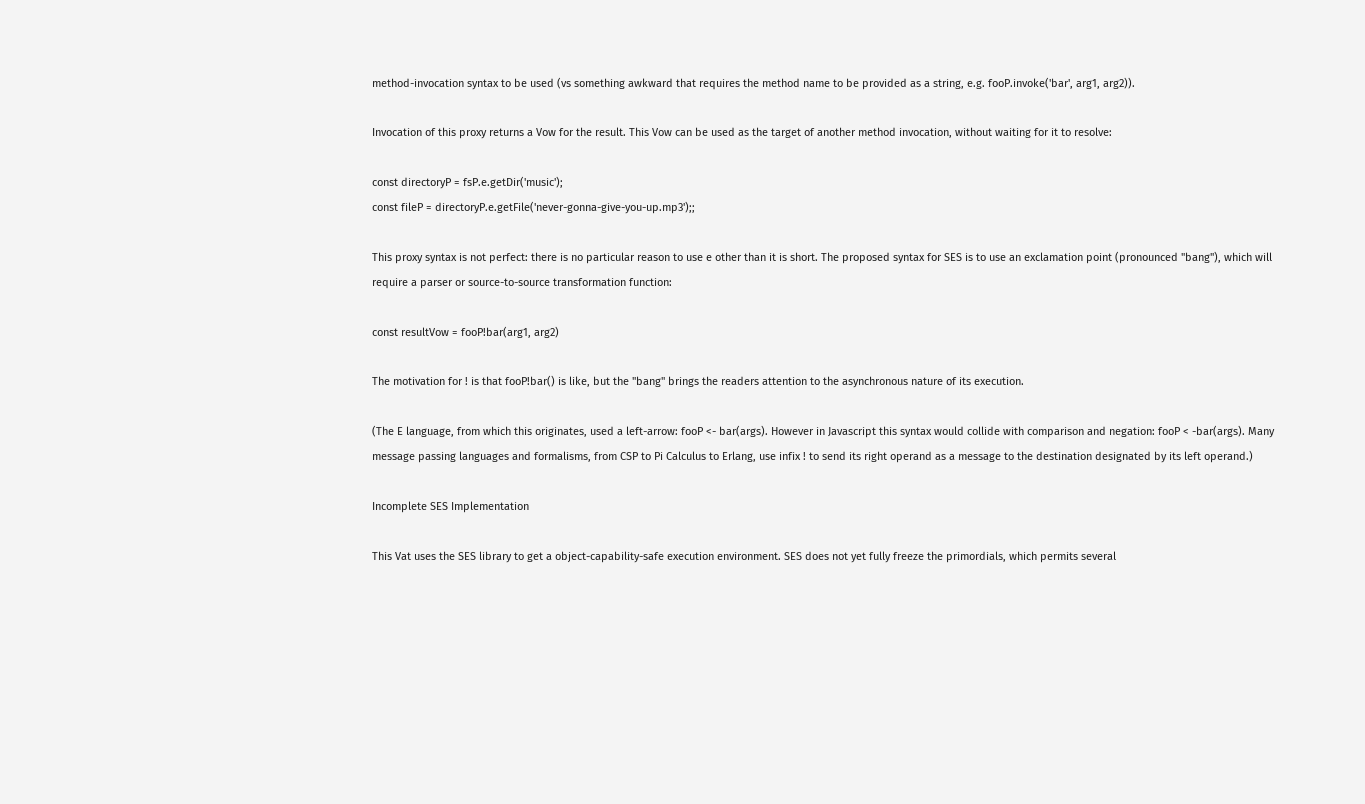method-invocation syntax to be used (vs something awkward that requires the method name to be provided as a string, e.g. fooP.invoke('bar', arg1, arg2)).

Invocation of this proxy returns a Vow for the result. This Vow can be used as the target of another method invocation, without waiting for it to resolve:

const directoryP = fsP.e.getDir('music');
const fileP = directoryP.e.getFile('never-gonna-give-you-up.mp3');;

This proxy syntax is not perfect: there is no particular reason to use e other than it is short. The proposed syntax for SES is to use an exclamation point (pronounced "bang"), which will require a parser or source-to-source transformation function:

const resultVow = fooP!bar(arg1, arg2)

The motivation for ! is that fooP!bar() is like, but the "bang" brings the readers attention to the asynchronous nature of its execution.

(The E language, from which this originates, used a left-arrow: fooP <- bar(args). However in Javascript this syntax would collide with comparison and negation: fooP < -bar(args). Many message passing languages and formalisms, from CSP to Pi Calculus to Erlang, use infix ! to send its right operand as a message to the destination designated by its left operand.)

Incomplete SES Implementation

This Vat uses the SES library to get a object-capability-safe execution environment. SES does not yet fully freeze the primordials, which permits several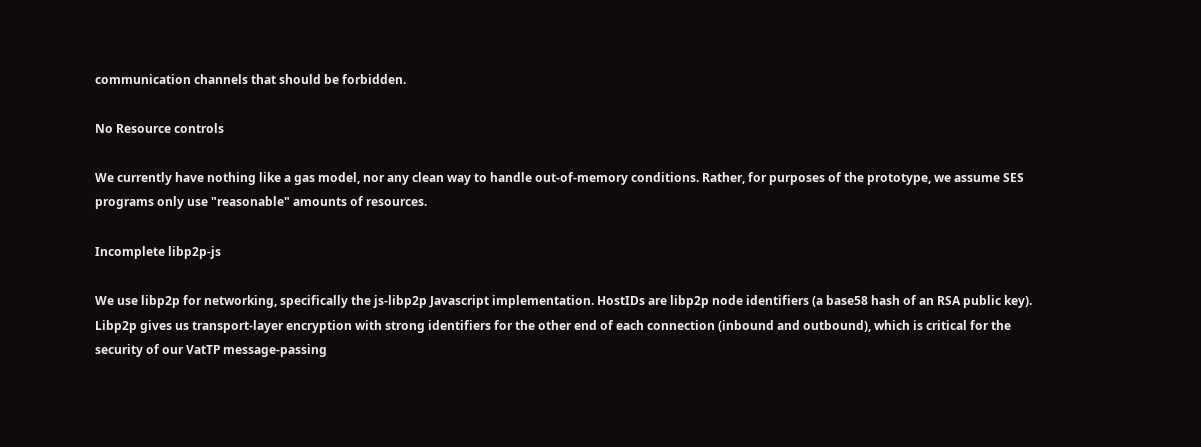communication channels that should be forbidden.

No Resource controls

We currently have nothing like a gas model, nor any clean way to handle out-of-memory conditions. Rather, for purposes of the prototype, we assume SES programs only use "reasonable" amounts of resources.

Incomplete libp2p-js

We use libp2p for networking, specifically the js-libp2p Javascript implementation. HostIDs are libp2p node identifiers (a base58 hash of an RSA public key). Libp2p gives us transport-layer encryption with strong identifiers for the other end of each connection (inbound and outbound), which is critical for the security of our VatTP message-passing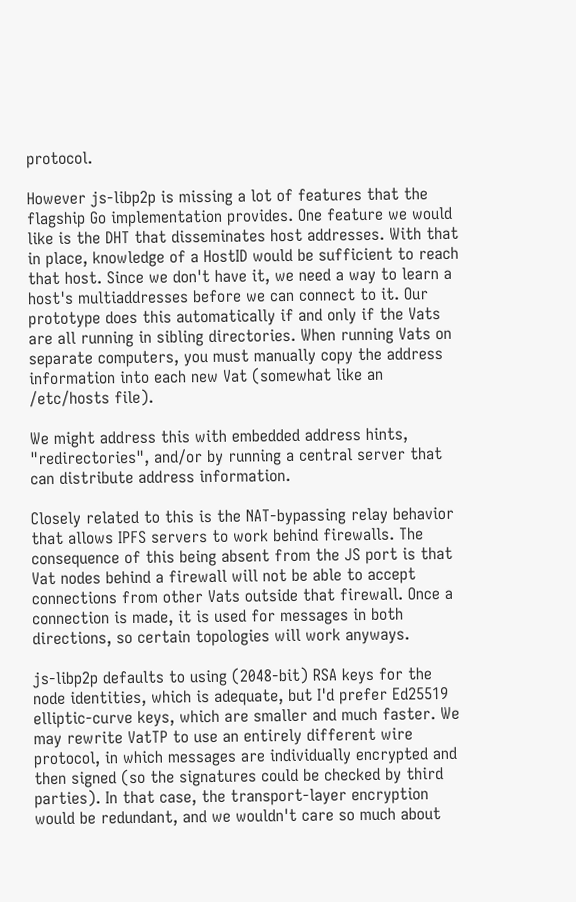protocol.

However js-libp2p is missing a lot of features that the flagship Go implementation provides. One feature we would like is the DHT that disseminates host addresses. With that in place, knowledge of a HostID would be sufficient to reach that host. Since we don't have it, we need a way to learn a host's multiaddresses before we can connect to it. Our prototype does this automatically if and only if the Vats are all running in sibling directories. When running Vats on separate computers, you must manually copy the address information into each new Vat (somewhat like an /etc/hosts file).

We might address this with embedded address hints, "redirectories", and/or by running a central server that can distribute address information.

Closely related to this is the NAT-bypassing relay behavior that allows IPFS servers to work behind firewalls. The consequence of this being absent from the JS port is that Vat nodes behind a firewall will not be able to accept connections from other Vats outside that firewall. Once a connection is made, it is used for messages in both directions, so certain topologies will work anyways.

js-libp2p defaults to using (2048-bit) RSA keys for the node identities, which is adequate, but I'd prefer Ed25519 elliptic-curve keys, which are smaller and much faster. We may rewrite VatTP to use an entirely different wire protocol, in which messages are individually encrypted and then signed (so the signatures could be checked by third parties). In that case, the transport-layer encryption would be redundant, and we wouldn't care so much about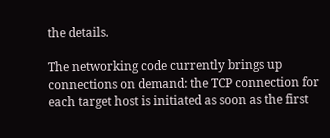the details.

The networking code currently brings up connections on demand: the TCP connection for each target host is initiated as soon as the first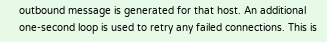outbound message is generated for that host. An additional one-second loop is used to retry any failed connections. This is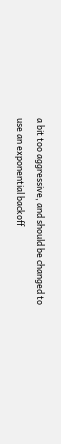a bit too aggressive, and should be changed to use an exponential backoff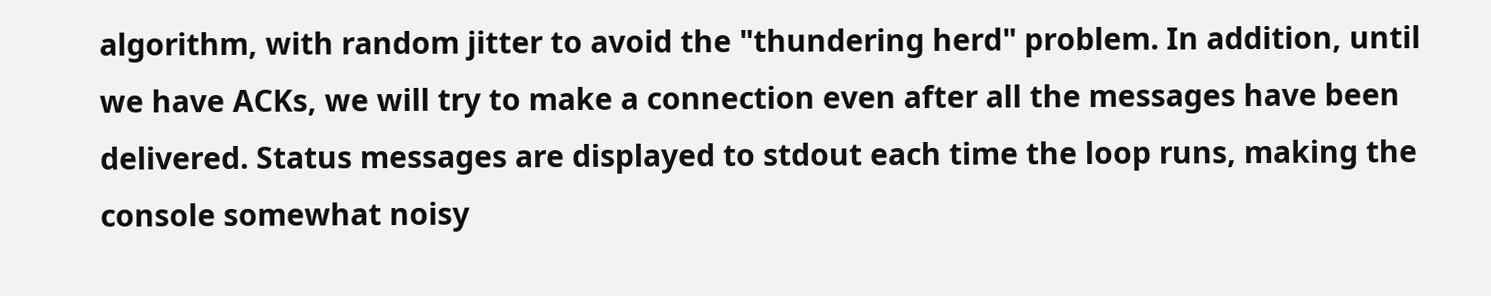algorithm, with random jitter to avoid the "thundering herd" problem. In addition, until we have ACKs, we will try to make a connection even after all the messages have been delivered. Status messages are displayed to stdout each time the loop runs, making the console somewhat noisy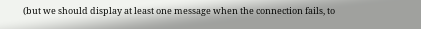(but we should display at least one message when the connection fails, to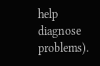help diagnose problems).